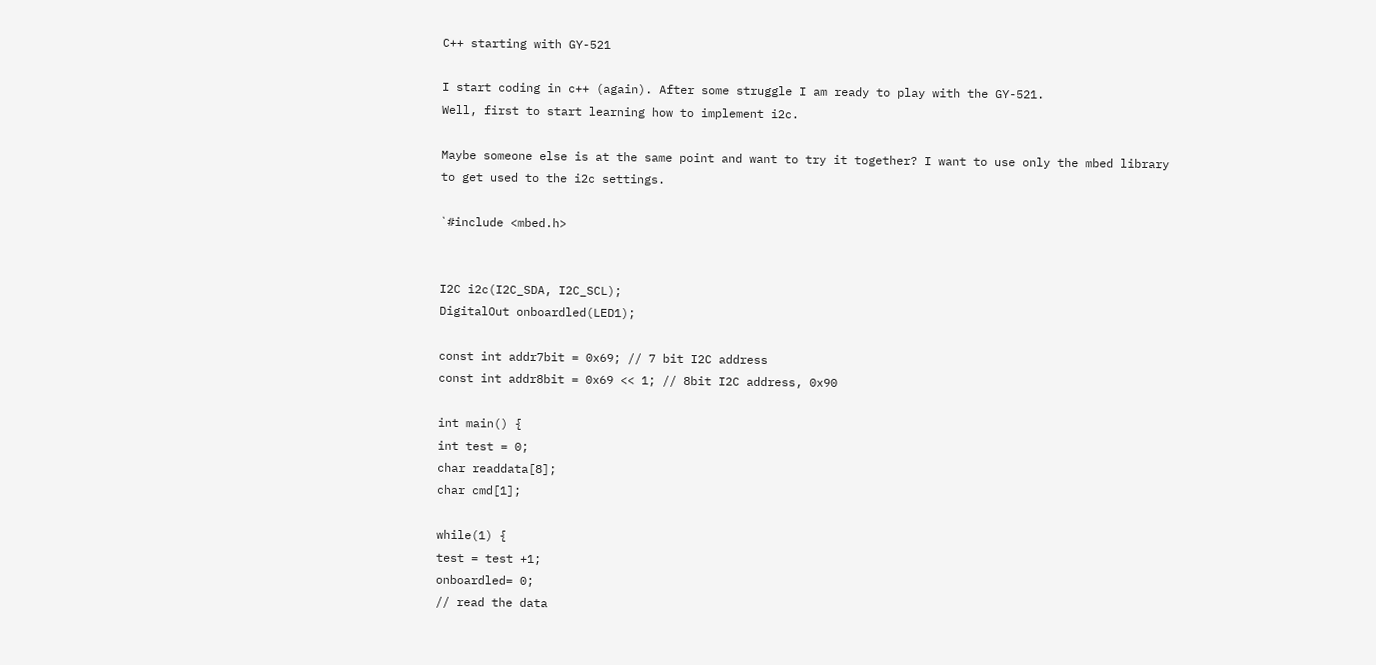C++ starting with GY-521

I start coding in c++ (again). After some struggle I am ready to play with the GY-521.
Well, first to start learning how to implement i2c.

Maybe someone else is at the same point and want to try it together? I want to use only the mbed library to get used to the i2c settings.

`#include <mbed.h>


I2C i2c(I2C_SDA, I2C_SCL);
DigitalOut onboardled(LED1);

const int addr7bit = 0x69; // 7 bit I2C address
const int addr8bit = 0x69 << 1; // 8bit I2C address, 0x90

int main() {
int test = 0;
char readdata[8];
char cmd[1];

while(1) {
test = test +1;
onboardled= 0;
// read the data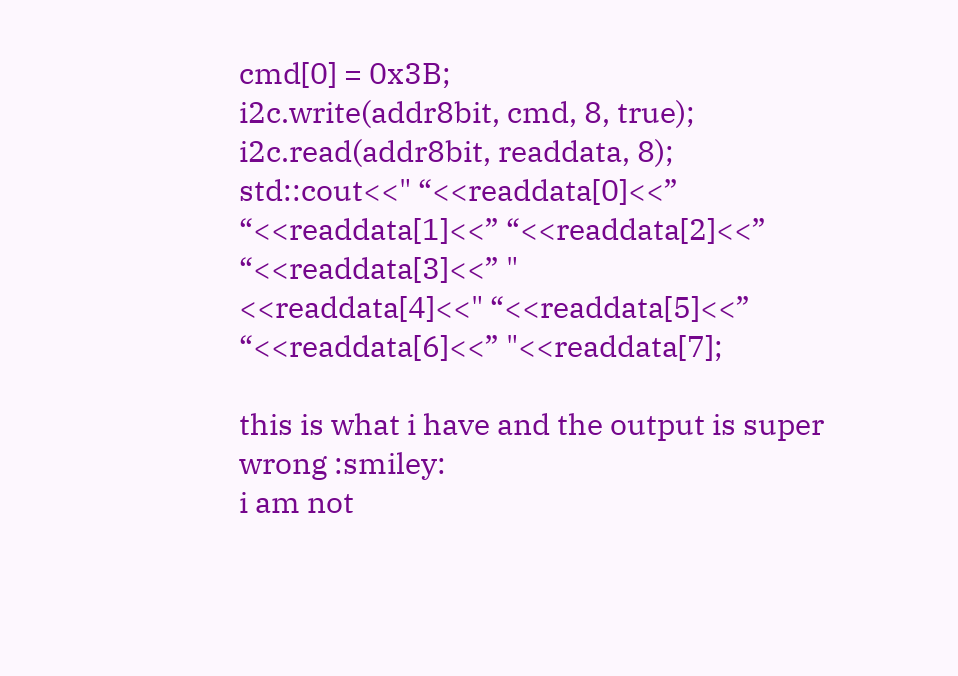cmd[0] = 0x3B;
i2c.write(addr8bit, cmd, 8, true);
i2c.read(addr8bit, readdata, 8);
std::cout<<" “<<readdata[0]<<” “<<readdata[1]<<” “<<readdata[2]<<” “<<readdata[3]<<” "
<<readdata[4]<<" “<<readdata[5]<<” “<<readdata[6]<<” "<<readdata[7];

this is what i have and the output is super wrong :smiley:
i am not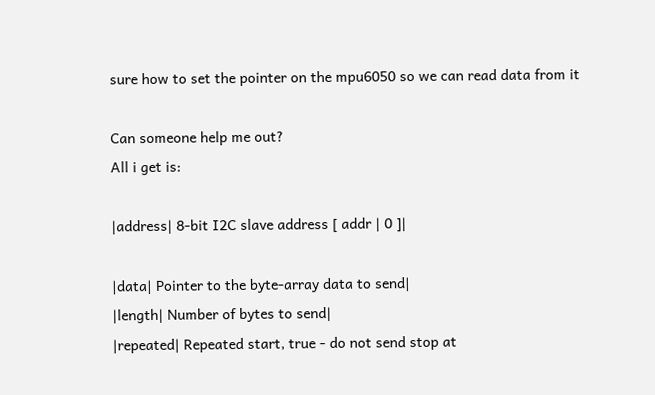sure how to set the pointer on the mpu6050 so we can read data from it

Can someone help me out?
All i get is:

|address| 8-bit I2C slave address [ addr | 0 ]|

|data| Pointer to the byte-array data to send|
|length| Number of bytes to send|
|repeated| Repeated start, true - do not send stop at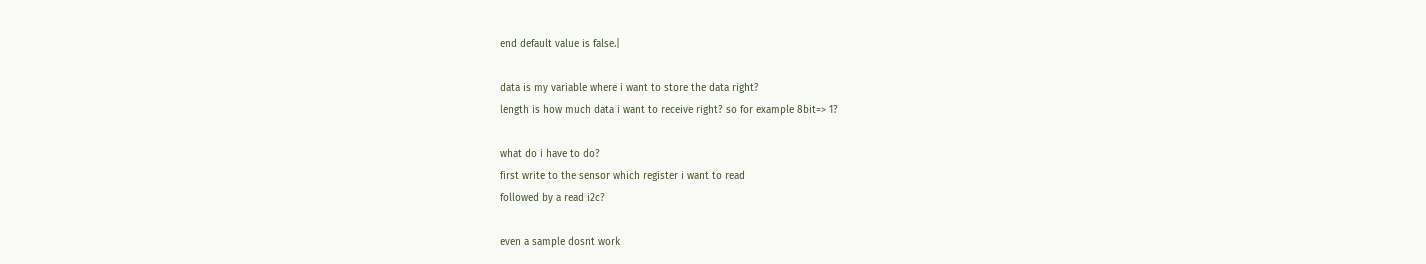end default value is false.|

data is my variable where i want to store the data right?
length is how much data i want to receive right? so for example 8bit=> 1?

what do i have to do?
first write to the sensor which register i want to read
followed by a read i2c?

even a sample dosnt work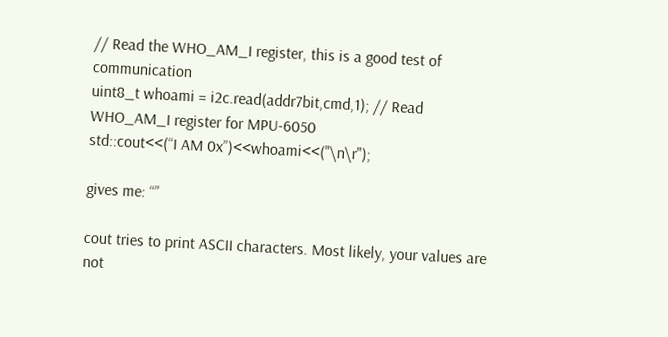// Read the WHO_AM_I register, this is a good test of communication
uint8_t whoami = i2c.read(addr7bit,cmd,1); // Read WHO_AM_I register for MPU-6050
std::cout<<(“I AM 0x”)<<whoami<<("\n\r");

gives me: “”

cout tries to print ASCII characters. Most likely, your values are not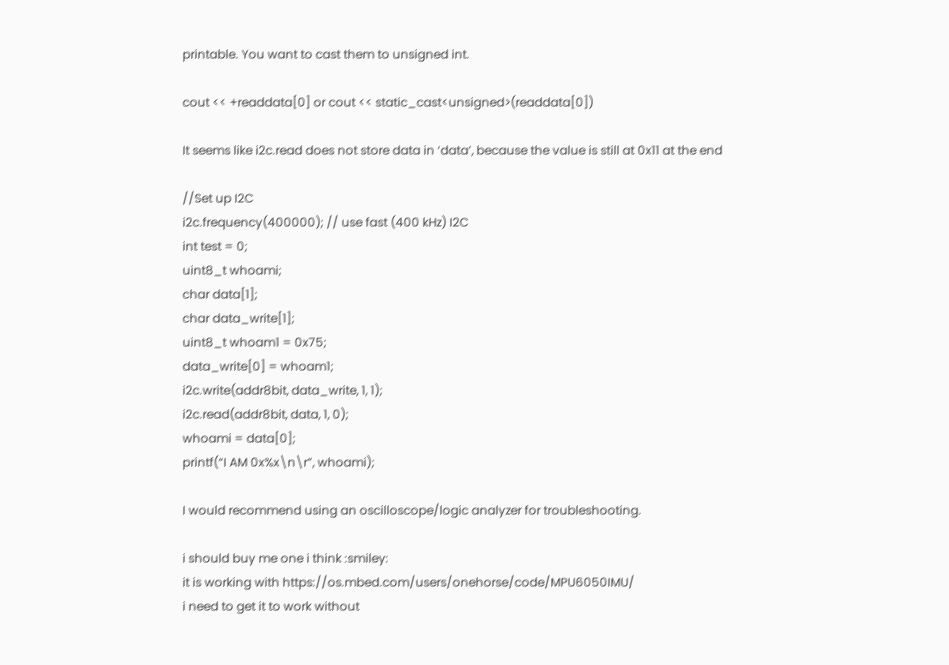printable. You want to cast them to unsigned int.

cout << +readdata[0] or cout << static_cast<unsigned>(readdata[0])

It seems like i2c.read does not store data in ‘data’, because the value is still at 0x11 at the end

//Set up I2C
i2c.frequency(400000); // use fast (400 kHz) I2C
int test = 0;
uint8_t whoami;
char data[1];
char data_write[1];
uint8_t whoam1 = 0x75;
data_write[0] = whoam1;
i2c.write(addr8bit, data_write, 1, 1);
i2c.read(addr8bit, data, 1, 0);
whoami = data[0];
printf(“I AM 0x%x\n\r”, whoami);

I would recommend using an oscilloscope/logic analyzer for troubleshooting.

i should buy me one i think :smiley:
it is working with https://os.mbed.com/users/onehorse/code/MPU6050IMU/
i need to get it to work without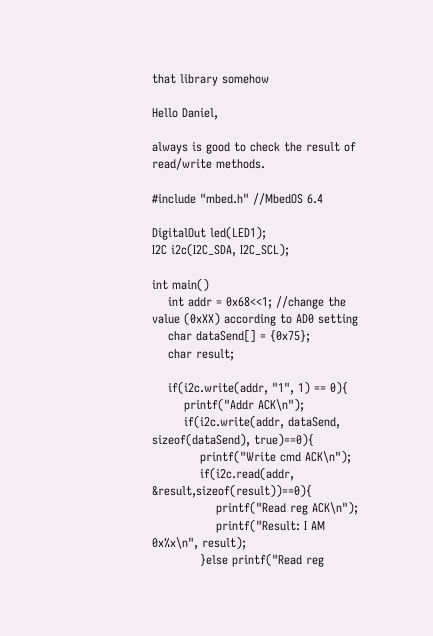that library somehow

Hello Daniel,

always is good to check the result of read/write methods.

#include "mbed.h" //MbedOS 6.4

DigitalOut led(LED1);
I2C i2c(I2C_SDA, I2C_SCL);

int main()
    int addr = 0x68<<1; //change the value (0xXX) according to AD0 setting
    char dataSend[] = {0x75};
    char result;

    if(i2c.write(addr, "1", 1) == 0){
        printf("Addr ACK\n");
        if(i2c.write(addr, dataSend, sizeof(dataSend), true)==0){
            printf("Write cmd ACK\n");
            if(i2c.read(addr, &result,sizeof(result))==0){
                printf("Read reg ACK\n");
                printf("Result: I AM 0x%x\n", result);
            }else printf("Read reg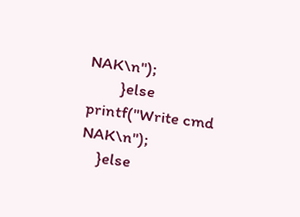NAK\n");
        }else printf("Write cmd NAK\n");
    }else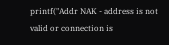printf("Addr NAK - address is not valid or connection is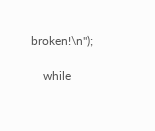broken!\n");

    while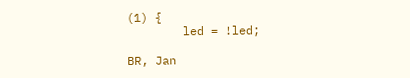(1) {
        led = !led;

BR, Jan